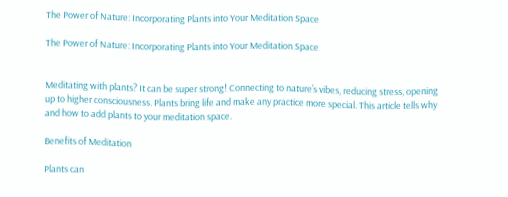The Power of Nature: Incorporating Plants into Your Meditation Space

The Power of Nature: Incorporating Plants into Your Meditation Space


Meditating with plants? It can be super strong! Connecting to nature’s vibes, reducing stress, opening up to higher consciousness. Plants bring life and make any practice more special. This article tells why and how to add plants to your meditation space.

Benefits of Meditation

Plants can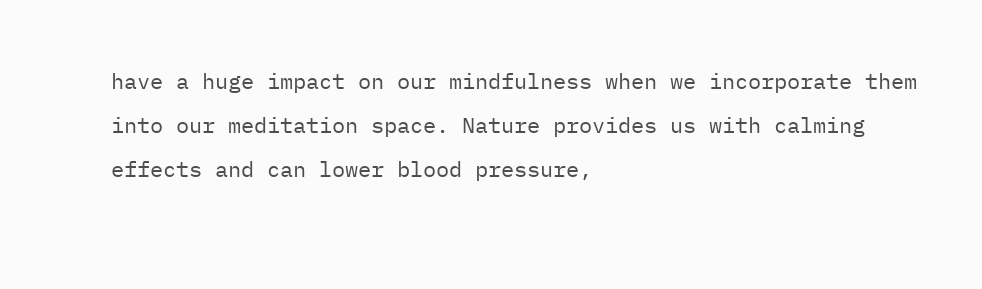have a huge impact on our mindfulness when we incorporate them into our meditation space. Nature provides us with calming effects and can lower blood pressure,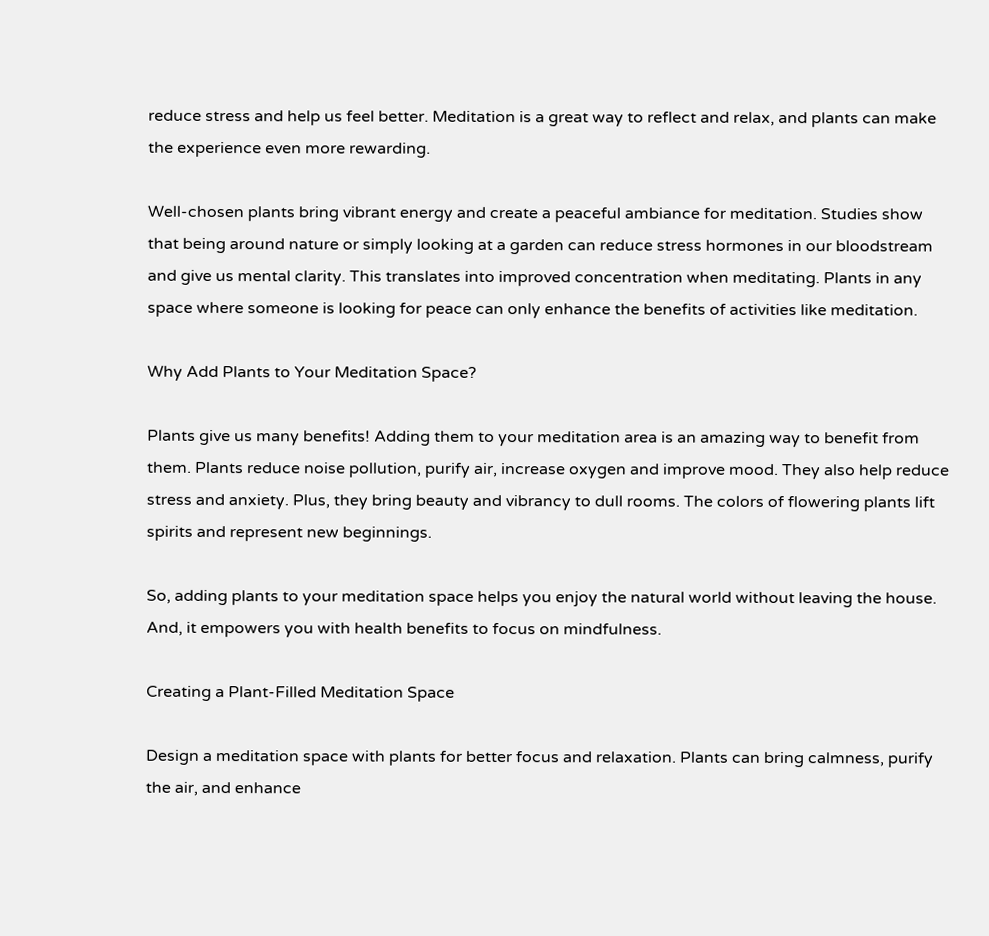reduce stress and help us feel better. Meditation is a great way to reflect and relax, and plants can make the experience even more rewarding.

Well-chosen plants bring vibrant energy and create a peaceful ambiance for meditation. Studies show that being around nature or simply looking at a garden can reduce stress hormones in our bloodstream and give us mental clarity. This translates into improved concentration when meditating. Plants in any space where someone is looking for peace can only enhance the benefits of activities like meditation.

Why Add Plants to Your Meditation Space?

Plants give us many benefits! Adding them to your meditation area is an amazing way to benefit from them. Plants reduce noise pollution, purify air, increase oxygen and improve mood. They also help reduce stress and anxiety. Plus, they bring beauty and vibrancy to dull rooms. The colors of flowering plants lift spirits and represent new beginnings.

So, adding plants to your meditation space helps you enjoy the natural world without leaving the house. And, it empowers you with health benefits to focus on mindfulness.

Creating a Plant-Filled Meditation Space

Design a meditation space with plants for better focus and relaxation. Plants can bring calmness, purify the air, and enhance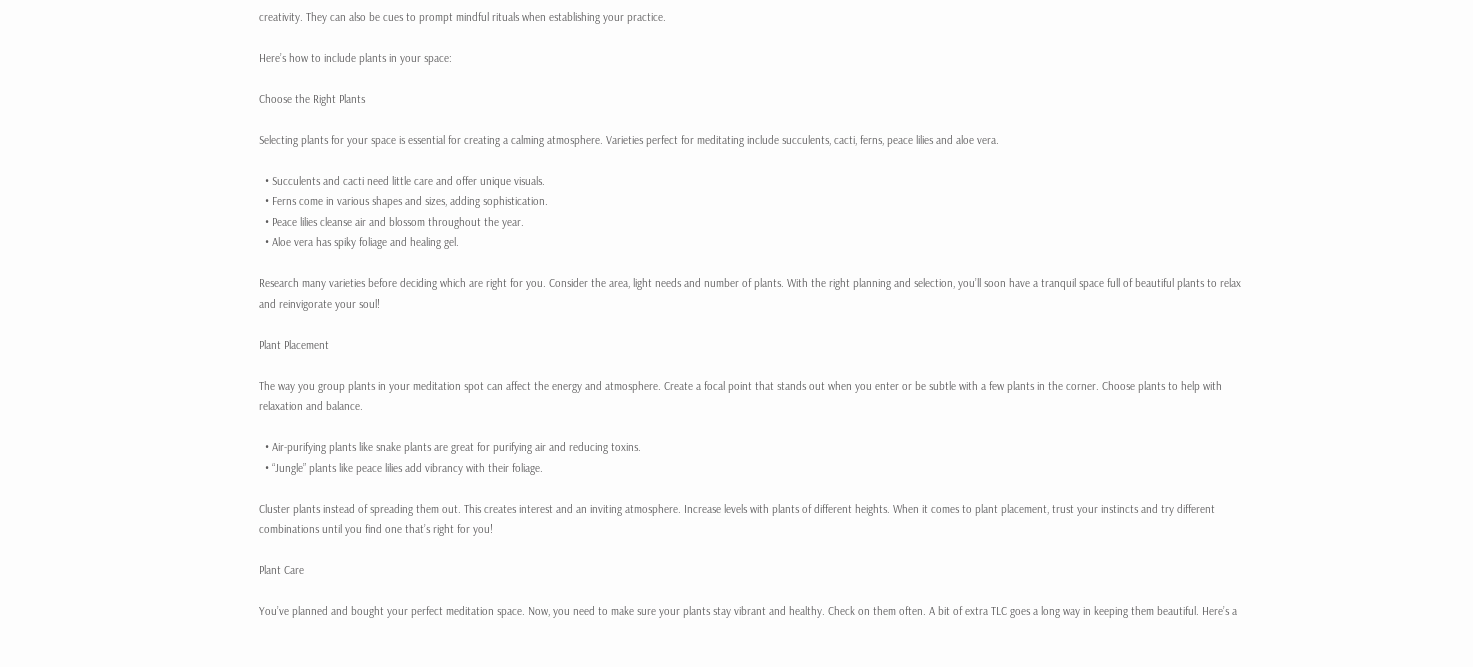creativity. They can also be cues to prompt mindful rituals when establishing your practice.

Here’s how to include plants in your space:

Choose the Right Plants

Selecting plants for your space is essential for creating a calming atmosphere. Varieties perfect for meditating include succulents, cacti, ferns, peace lilies and aloe vera.

  • Succulents and cacti need little care and offer unique visuals.
  • Ferns come in various shapes and sizes, adding sophistication.
  • Peace lilies cleanse air and blossom throughout the year.
  • Aloe vera has spiky foliage and healing gel.

Research many varieties before deciding which are right for you. Consider the area, light needs and number of plants. With the right planning and selection, you’ll soon have a tranquil space full of beautiful plants to relax and reinvigorate your soul!

Plant Placement

The way you group plants in your meditation spot can affect the energy and atmosphere. Create a focal point that stands out when you enter or be subtle with a few plants in the corner. Choose plants to help with relaxation and balance.

  • Air-purifying plants like snake plants are great for purifying air and reducing toxins.
  • “Jungle” plants like peace lilies add vibrancy with their foliage.

Cluster plants instead of spreading them out. This creates interest and an inviting atmosphere. Increase levels with plants of different heights. When it comes to plant placement, trust your instincts and try different combinations until you find one that’s right for you!

Plant Care

You’ve planned and bought your perfect meditation space. Now, you need to make sure your plants stay vibrant and healthy. Check on them often. A bit of extra TLC goes a long way in keeping them beautiful. Here’s a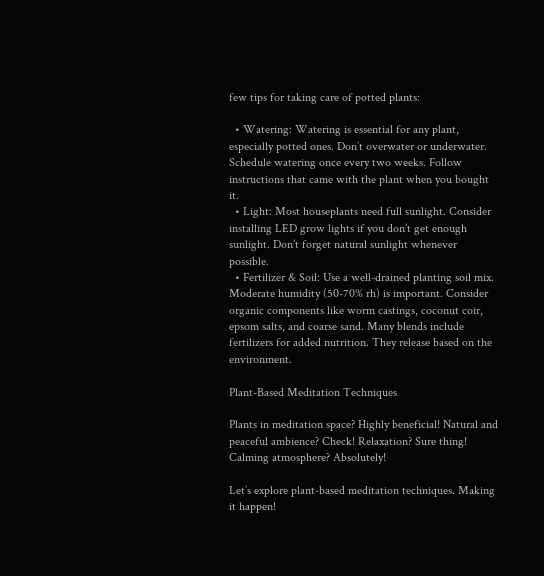few tips for taking care of potted plants:

  • Watering: Watering is essential for any plant, especially potted ones. Don’t overwater or underwater. Schedule watering once every two weeks. Follow instructions that came with the plant when you bought it.
  • Light: Most houseplants need full sunlight. Consider installing LED grow lights if you don’t get enough sunlight. Don’t forget natural sunlight whenever possible.
  • Fertilizer & Soil: Use a well-drained planting soil mix. Moderate humidity (50-70% rh) is important. Consider organic components like worm castings, coconut coir, epsom salts, and coarse sand. Many blends include fertilizers for added nutrition. They release based on the environment.

Plant-Based Meditation Techniques

Plants in meditation space? Highly beneficial! Natural and peaceful ambience? Check! Relaxation? Sure thing! Calming atmosphere? Absolutely!

Let’s explore plant-based meditation techniques. Making it happen!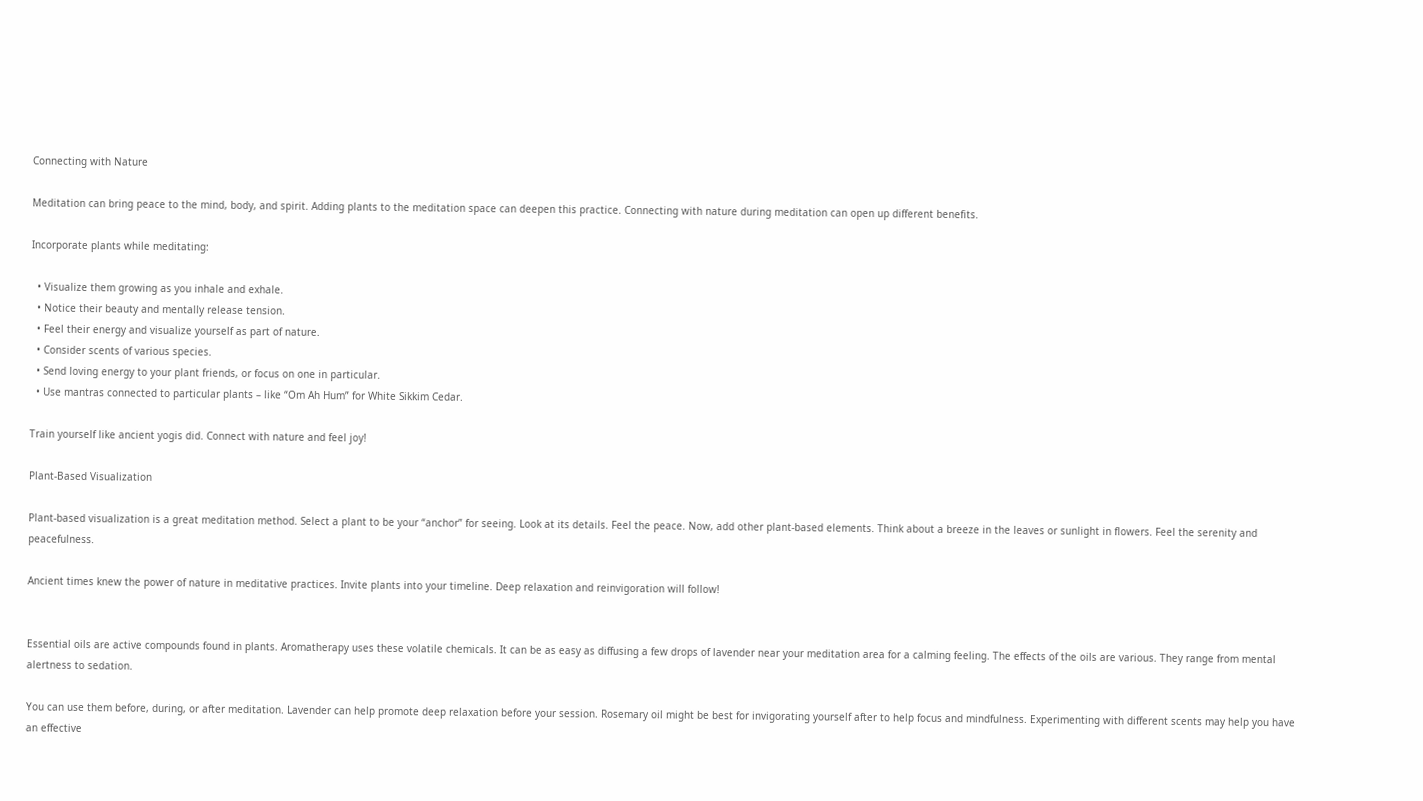Connecting with Nature

Meditation can bring peace to the mind, body, and spirit. Adding plants to the meditation space can deepen this practice. Connecting with nature during meditation can open up different benefits.

Incorporate plants while meditating:

  • Visualize them growing as you inhale and exhale.
  • Notice their beauty and mentally release tension.
  • Feel their energy and visualize yourself as part of nature.
  • Consider scents of various species.
  • Send loving energy to your plant friends, or focus on one in particular.
  • Use mantras connected to particular plants – like “Om Ah Hum” for White Sikkim Cedar.

Train yourself like ancient yogis did. Connect with nature and feel joy!

Plant-Based Visualization

Plant-based visualization is a great meditation method. Select a plant to be your “anchor” for seeing. Look at its details. Feel the peace. Now, add other plant-based elements. Think about a breeze in the leaves or sunlight in flowers. Feel the serenity and peacefulness.

Ancient times knew the power of nature in meditative practices. Invite plants into your timeline. Deep relaxation and reinvigoration will follow!


Essential oils are active compounds found in plants. Aromatherapy uses these volatile chemicals. It can be as easy as diffusing a few drops of lavender near your meditation area for a calming feeling. The effects of the oils are various. They range from mental alertness to sedation.

You can use them before, during, or after meditation. Lavender can help promote deep relaxation before your session. Rosemary oil might be best for invigorating yourself after to help focus and mindfulness. Experimenting with different scents may help you have an effective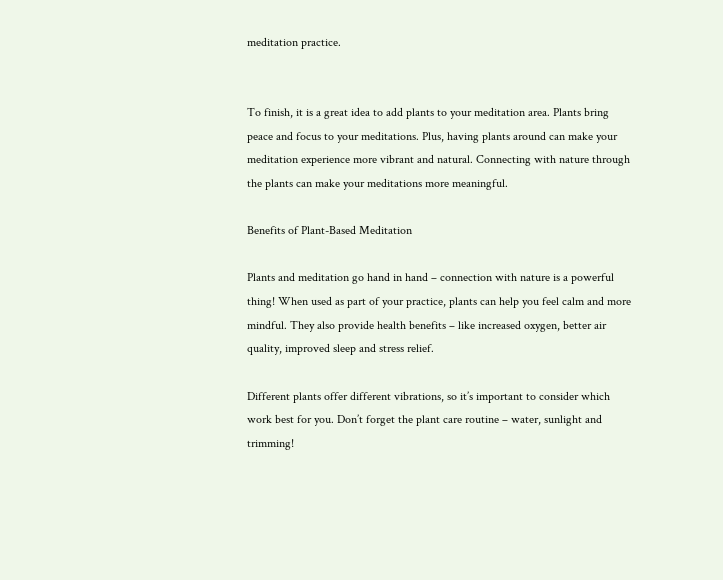meditation practice.


To finish, it is a great idea to add plants to your meditation area. Plants bring peace and focus to your meditations. Plus, having plants around can make your meditation experience more vibrant and natural. Connecting with nature through the plants can make your meditations more meaningful.

Benefits of Plant-Based Meditation

Plants and meditation go hand in hand – connection with nature is a powerful thing! When used as part of your practice, plants can help you feel calm and more mindful. They also provide health benefits – like increased oxygen, better air quality, improved sleep and stress relief.

Different plants offer different vibrations, so it’s important to consider which work best for you. Don’t forget the plant care routine – water, sunlight and trimming!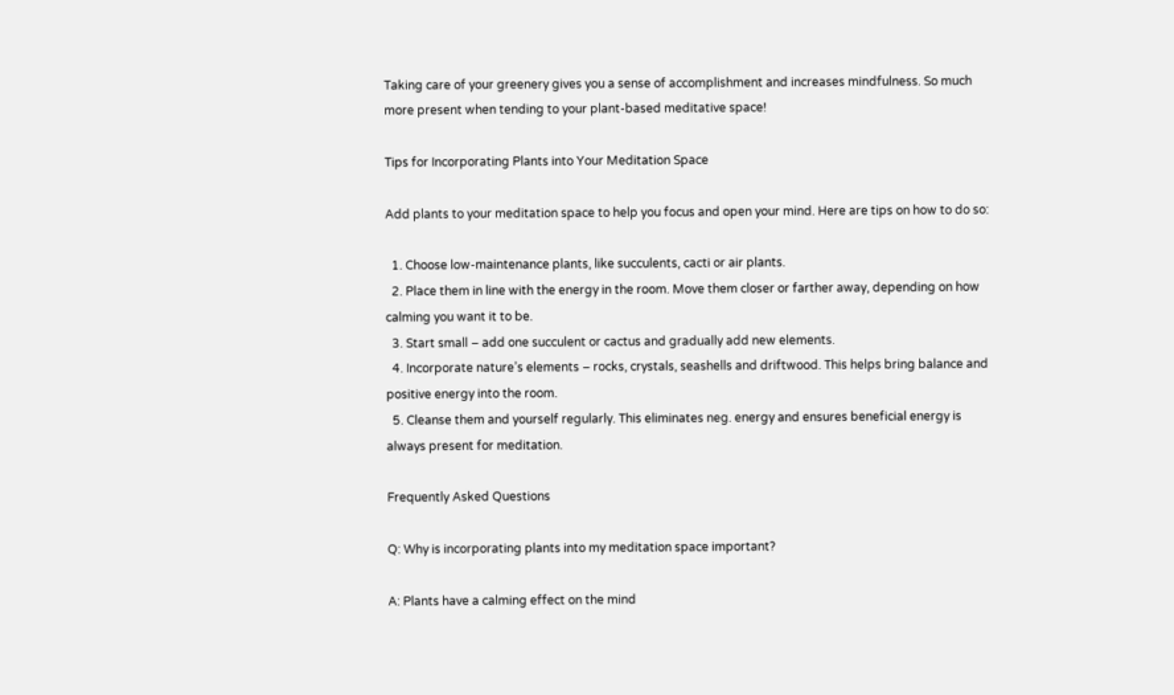Taking care of your greenery gives you a sense of accomplishment and increases mindfulness. So much more present when tending to your plant-based meditative space!

Tips for Incorporating Plants into Your Meditation Space

Add plants to your meditation space to help you focus and open your mind. Here are tips on how to do so:

  1. Choose low-maintenance plants, like succulents, cacti or air plants.
  2. Place them in line with the energy in the room. Move them closer or farther away, depending on how calming you want it to be.
  3. Start small – add one succulent or cactus and gradually add new elements.
  4. Incorporate nature’s elements – rocks, crystals, seashells and driftwood. This helps bring balance and positive energy into the room.
  5. Cleanse them and yourself regularly. This eliminates neg. energy and ensures beneficial energy is always present for meditation.

Frequently Asked Questions

Q: Why is incorporating plants into my meditation space important?

A: Plants have a calming effect on the mind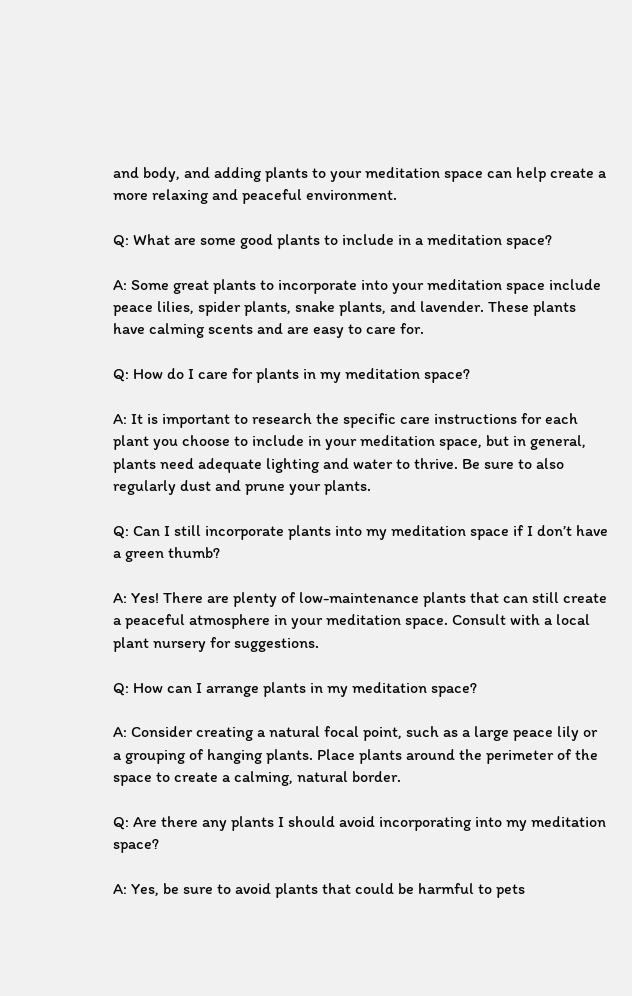and body, and adding plants to your meditation space can help create a more relaxing and peaceful environment.

Q: What are some good plants to include in a meditation space?

A: Some great plants to incorporate into your meditation space include peace lilies, spider plants, snake plants, and lavender. These plants have calming scents and are easy to care for.

Q: How do I care for plants in my meditation space?

A: It is important to research the specific care instructions for each plant you choose to include in your meditation space, but in general, plants need adequate lighting and water to thrive. Be sure to also regularly dust and prune your plants.

Q: Can I still incorporate plants into my meditation space if I don’t have a green thumb?

A: Yes! There are plenty of low-maintenance plants that can still create a peaceful atmosphere in your meditation space. Consult with a local plant nursery for suggestions.

Q: How can I arrange plants in my meditation space?

A: Consider creating a natural focal point, such as a large peace lily or a grouping of hanging plants. Place plants around the perimeter of the space to create a calming, natural border.

Q: Are there any plants I should avoid incorporating into my meditation space?

A: Yes, be sure to avoid plants that could be harmful to pets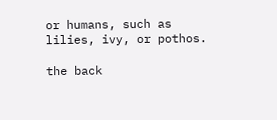or humans, such as lilies, ivy, or pothos.

the back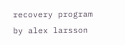recovery program by alex larsson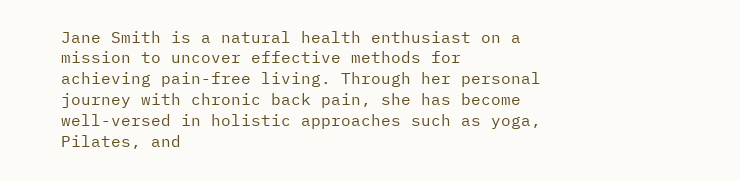Jane Smith is a natural health enthusiast on a mission to uncover effective methods for achieving pain-free living. Through her personal journey with chronic back pain, she has become well-versed in holistic approaches such as yoga, Pilates, and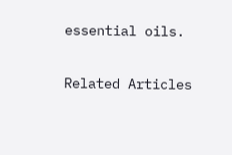essential oils.

Related Articles